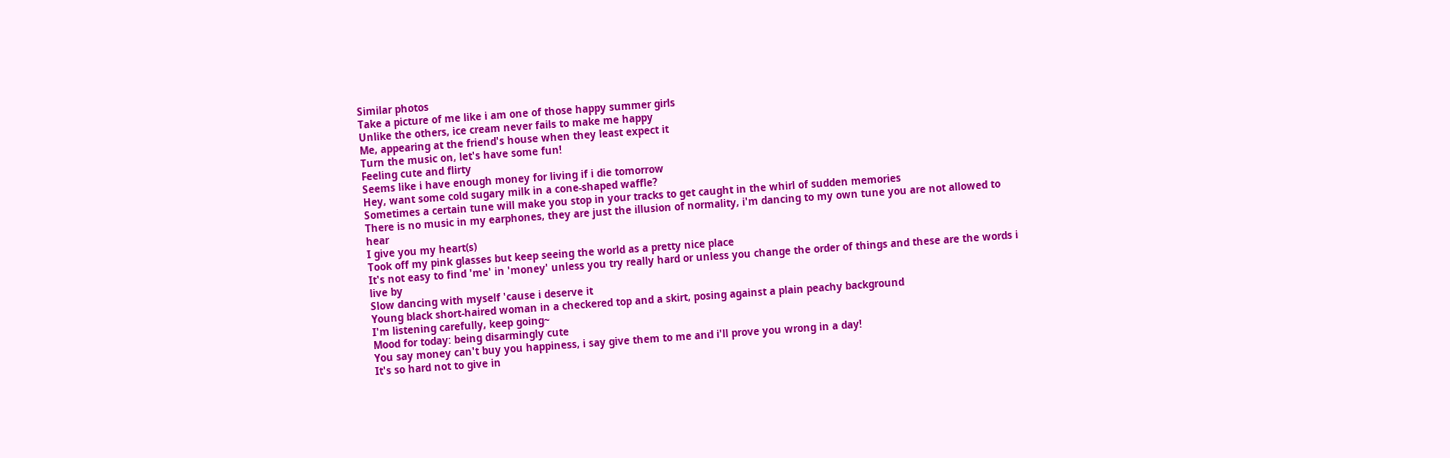Similar photos
Take a picture of me like i am one of those happy summer girls
Unlike the others, ice cream never fails to make me happy
Me, appearing at the friend's house when they least expect it
Turn the music on, let's have some fun!
Feeling cute and flirty
Seems like i have enough money for living if i die tomorrow
Hey, want some cold sugary milk in a cone-shaped waffle?
Sometimes a certain tune will make you stop in your tracks to get caught in the whirl of sudden memories
There is no music in my earphones, they are just the illusion of normality, i'm dancing to my own tune you are not allowed to hear
I give you my heart(s)
Took off my pink glasses but keep seeing the world as a pretty nice place
It's not easy to find 'me' in 'money' unless you try really hard or unless you change the order of things and these are the words i live by
Slow dancing with myself 'cause i deserve it
Young black short-haired woman in a checkered top and a skirt, posing against a plain peachy background
I'm listening carefully, keep going~
Mood for today: being disarmingly cute
You say money can't buy you happiness, i say give them to me and i'll prove you wrong in a day!
It's so hard not to give in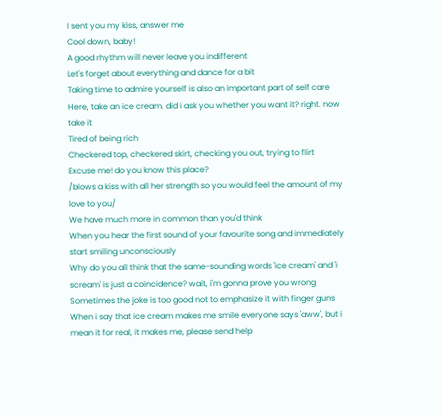I sent you my kiss, answer me
Cool down, baby!
A good rhythm will never leave you indifferent
Let's forget about everything and dance for a bit
Taking time to admire yourself is also an important part of self care
Here, take an ice cream. did i ask you whether you want it? right. now take it
Tired of being rich
Checkered top, checkered skirt, checking you out, trying to flirt
Excuse me! do you know this place?
/blows a kiss with all her strength so you would feel the amount of my love to you/
We have much more in common than you'd think
When you hear the first sound of your favourite song and immediately start smiling unconsciously
Why do you all think that the same-sounding words 'ice cream' and 'i scream' is just a coincidence? wait, i'm gonna prove you wrong
Sometimes the joke is too good not to emphasize it with finger guns
When i say that ice cream makes me smile everyone says 'aww', but i mean it for real, it makes me, please send help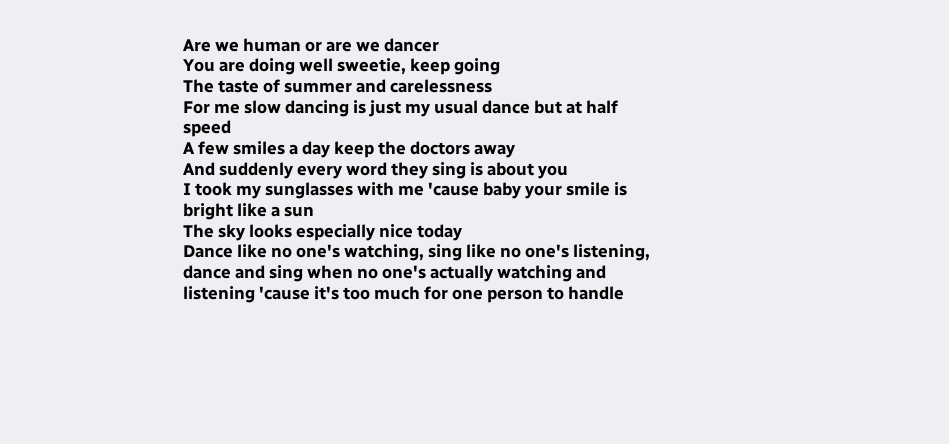Are we human or are we dancer
You are doing well sweetie, keep going
The taste of summer and carelessness
For me slow dancing is just my usual dance but at half speed
A few smiles a day keep the doctors away
And suddenly every word they sing is about you
I took my sunglasses with me 'cause baby your smile is bright like a sun
The sky looks especially nice today
Dance like no one's watching, sing like no one's listening, dance and sing when no one's actually watching and listening 'cause it's too much for one person to handle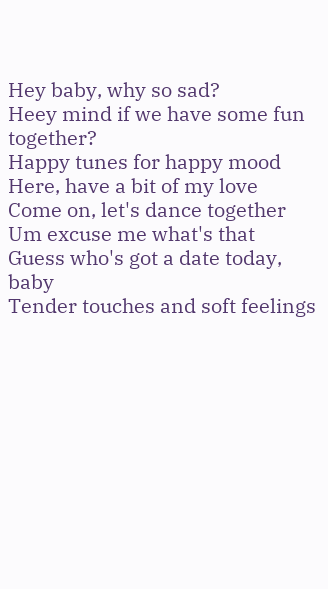Hey baby, why so sad?
Heey mind if we have some fun together?
Happy tunes for happy mood
Here, have a bit of my love
Come on, let's dance together
Um excuse me what's that
Guess who's got a date today, baby
Tender touches and soft feelings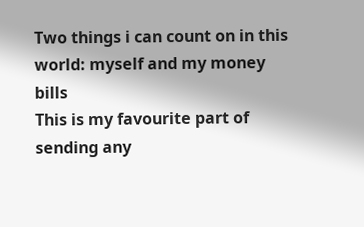Two things i can count on in this world: myself and my money bills
This is my favourite part of sending any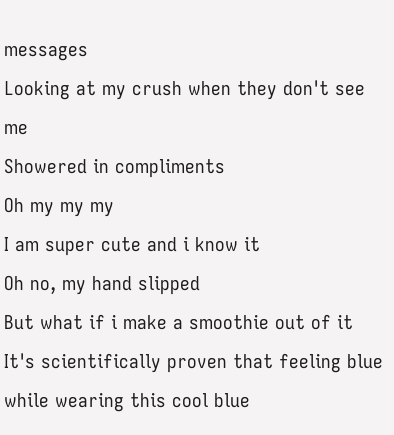messages
Looking at my crush when they don't see me
Showered in compliments
Oh my my my
I am super cute and i know it
Oh no, my hand slipped
But what if i make a smoothie out of it
It's scientifically proven that feeling blue while wearing this cool blue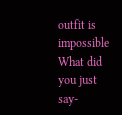outfit is impossible
What did you just say-